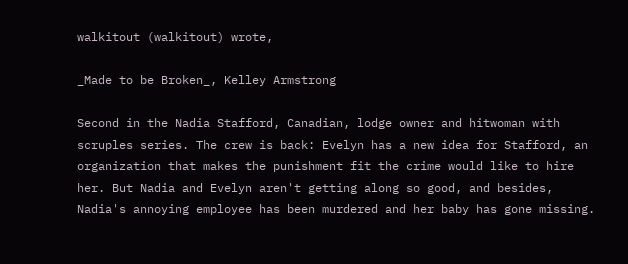walkitout (walkitout) wrote,

_Made to be Broken_, Kelley Armstrong

Second in the Nadia Stafford, Canadian, lodge owner and hitwoman with scruples series. The crew is back: Evelyn has a new idea for Stafford, an organization that makes the punishment fit the crime would like to hire her. But Nadia and Evelyn aren't getting along so good, and besides, Nadia's annoying employee has been murdered and her baby has gone missing.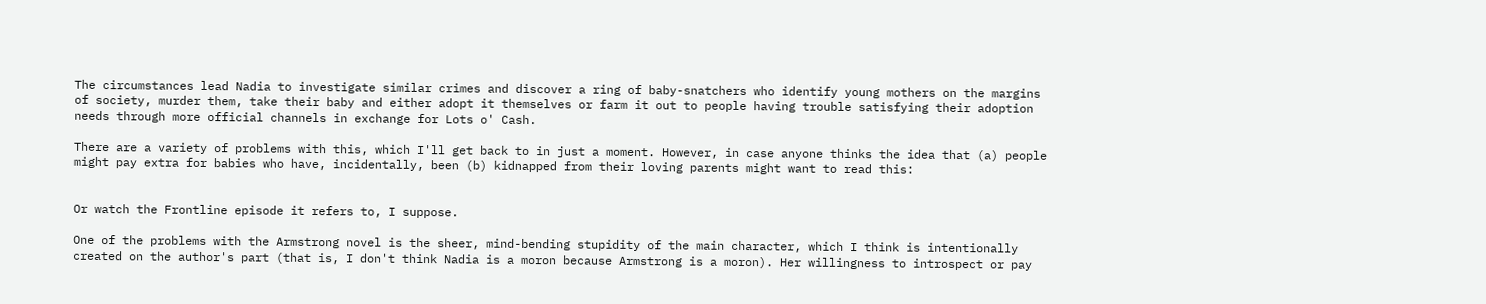The circumstances lead Nadia to investigate similar crimes and discover a ring of baby-snatchers who identify young mothers on the margins of society, murder them, take their baby and either adopt it themselves or farm it out to people having trouble satisfying their adoption needs through more official channels in exchange for Lots o' Cash.

There are a variety of problems with this, which I'll get back to in just a moment. However, in case anyone thinks the idea that (a) people might pay extra for babies who have, incidentally, been (b) kidnapped from their loving parents might want to read this:


Or watch the Frontline episode it refers to, I suppose.

One of the problems with the Armstrong novel is the sheer, mind-bending stupidity of the main character, which I think is intentionally created on the author's part (that is, I don't think Nadia is a moron because Armstrong is a moron). Her willingness to introspect or pay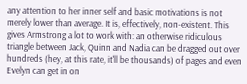any attention to her inner self and basic motivations is not merely lower than average. It is, effectively, non-existent. This gives Armstrong a lot to work with: an otherwise ridiculous triangle between Jack, Quinn and Nadia can be dragged out over hundreds (hey, at this rate, it'll be thousands) of pages and even Evelyn can get in on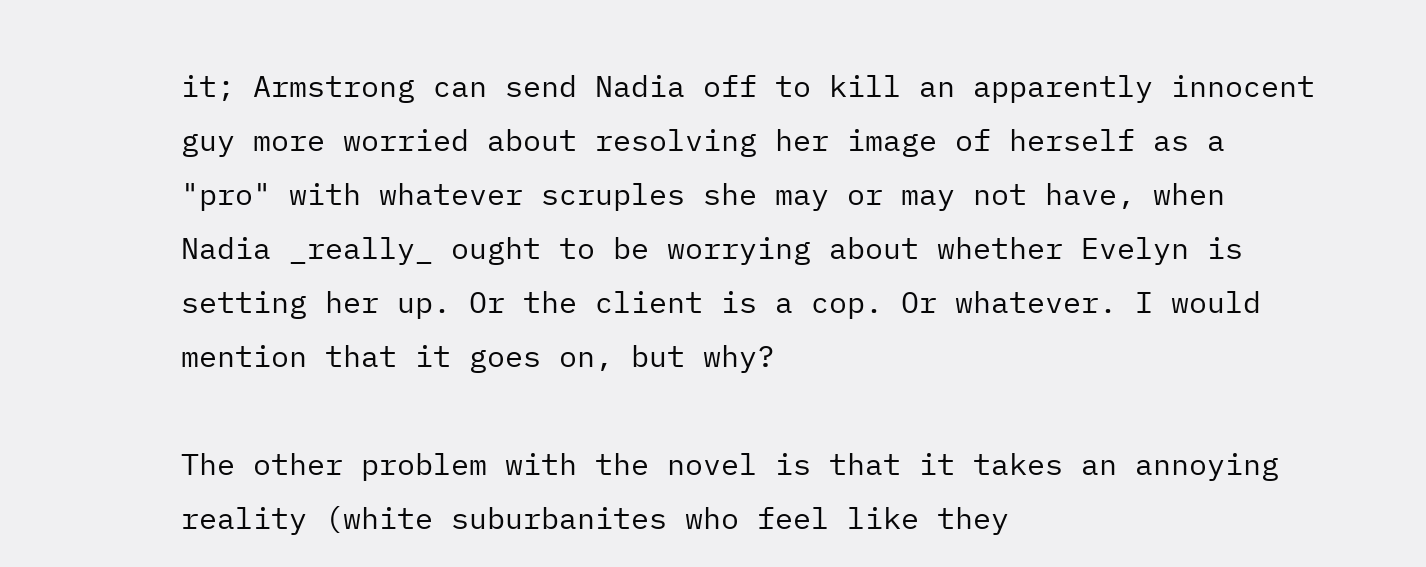it; Armstrong can send Nadia off to kill an apparently innocent guy more worried about resolving her image of herself as a "pro" with whatever scruples she may or may not have, when Nadia _really_ ought to be worrying about whether Evelyn is setting her up. Or the client is a cop. Or whatever. I would mention that it goes on, but why?

The other problem with the novel is that it takes an annoying reality (white suburbanites who feel like they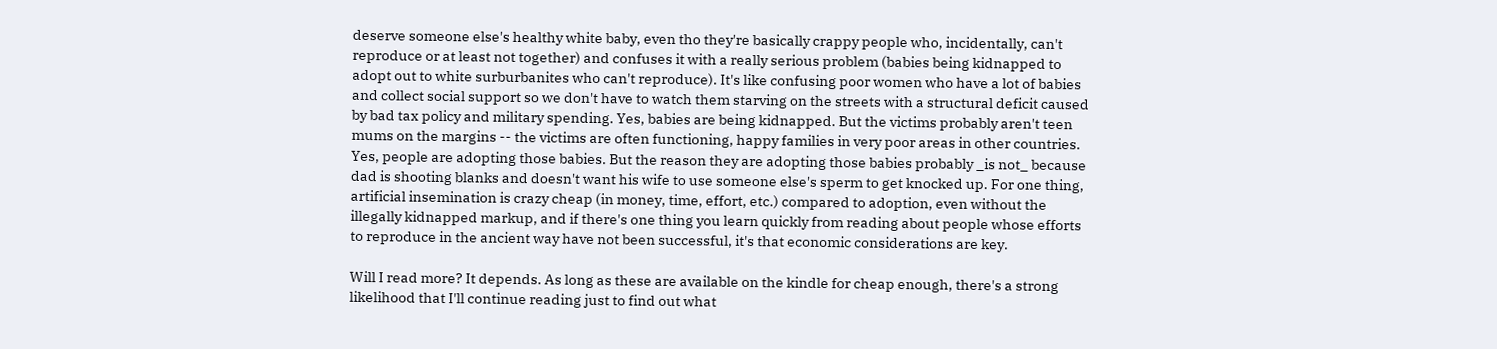deserve someone else's healthy white baby, even tho they're basically crappy people who, incidentally, can't reproduce or at least not together) and confuses it with a really serious problem (babies being kidnapped to adopt out to white surburbanites who can't reproduce). It's like confusing poor women who have a lot of babies and collect social support so we don't have to watch them starving on the streets with a structural deficit caused by bad tax policy and military spending. Yes, babies are being kidnapped. But the victims probably aren't teen mums on the margins -- the victims are often functioning, happy families in very poor areas in other countries. Yes, people are adopting those babies. But the reason they are adopting those babies probably _is not_ because dad is shooting blanks and doesn't want his wife to use someone else's sperm to get knocked up. For one thing, artificial insemination is crazy cheap (in money, time, effort, etc.) compared to adoption, even without the illegally kidnapped markup, and if there's one thing you learn quickly from reading about people whose efforts to reproduce in the ancient way have not been successful, it's that economic considerations are key.

Will I read more? It depends. As long as these are available on the kindle for cheap enough, there's a strong likelihood that I'll continue reading just to find out what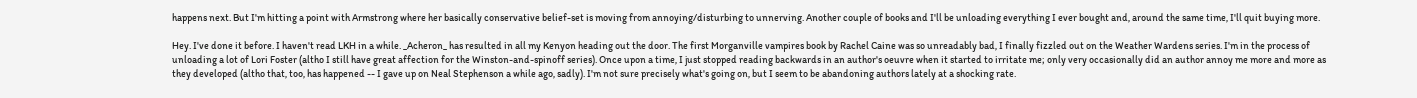happens next. But I'm hitting a point with Armstrong where her basically conservative belief-set is moving from annoying/disturbing to unnerving. Another couple of books and I'll be unloading everything I ever bought and, around the same time, I'll quit buying more.

Hey. I've done it before. I haven't read LKH in a while. _Acheron_ has resulted in all my Kenyon heading out the door. The first Morganville vampires book by Rachel Caine was so unreadably bad, I finally fizzled out on the Weather Wardens series. I'm in the process of unloading a lot of Lori Foster (altho I still have great affection for the Winston-and-spinoff series). Once upon a time, I just stopped reading backwards in an author's oeuvre when it started to irritate me; only very occasionally did an author annoy me more and more as they developed (altho that, too, has happened -- I gave up on Neal Stephenson a while ago, sadly). I'm not sure precisely what's going on, but I seem to be abandoning authors lately at a shocking rate.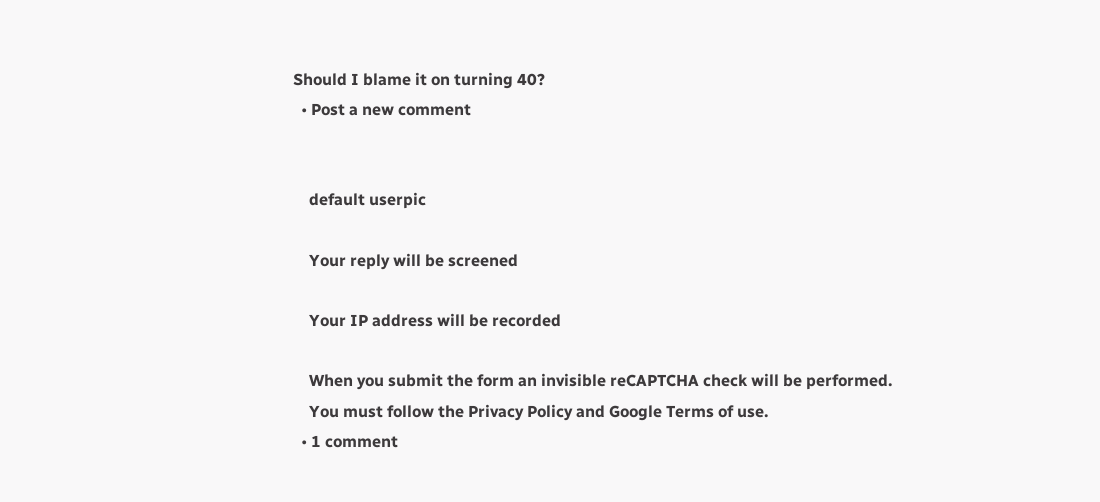Should I blame it on turning 40?
  • Post a new comment


    default userpic

    Your reply will be screened

    Your IP address will be recorded

    When you submit the form an invisible reCAPTCHA check will be performed.
    You must follow the Privacy Policy and Google Terms of use.
  • 1 comment